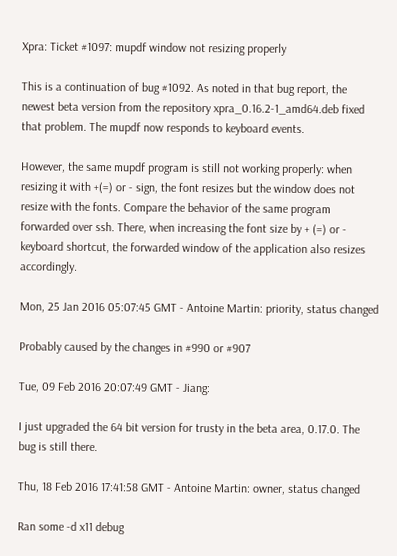Xpra: Ticket #1097: mupdf window not resizing properly

This is a continuation of bug #1092. As noted in that bug report, the newest beta version from the repository xpra_0.16.2-1_amd64.deb fixed that problem. The mupdf now responds to keyboard events.

However, the same mupdf program is still not working properly: when resizing it with +(=) or - sign, the font resizes but the window does not resize with the fonts. Compare the behavior of the same program forwarded over ssh. There, when increasing the font size by + (=) or - keyboard shortcut, the forwarded window of the application also resizes accordingly.

Mon, 25 Jan 2016 05:07:45 GMT - Antoine Martin: priority, status changed

Probably caused by the changes in #990 or #907

Tue, 09 Feb 2016 20:07:49 GMT - Jiang:

I just upgraded the 64 bit version for trusty in the beta area, 0.17.0. The bug is still there.

Thu, 18 Feb 2016 17:41:58 GMT - Antoine Martin: owner, status changed

Ran some -d x11 debug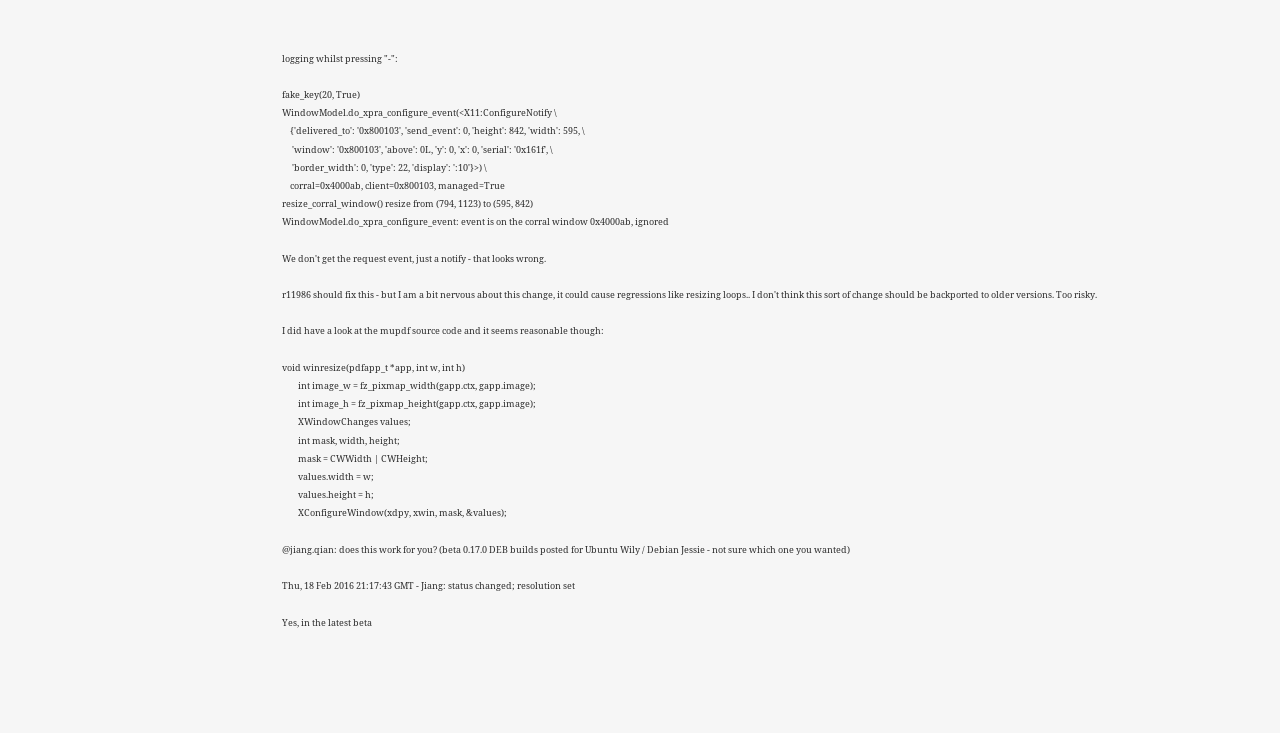logging whilst pressing "-":

fake_key(20, True)
WindowModel.do_xpra_configure_event(<X11:ConfigureNotify \
    {'delivered_to': '0x800103', 'send_event': 0, 'height': 842, 'width': 595, \
     'window': '0x800103', 'above': 0L, 'y': 0, 'x': 0, 'serial': '0x161f', \
     'border_width': 0, 'type': 22, 'display': ':10'}>) \
    corral=0x4000ab, client=0x800103, managed=True
resize_corral_window() resize from (794, 1123) to (595, 842)
WindowModel.do_xpra_configure_event: event is on the corral window 0x4000ab, ignored

We don't get the request event, just a notify - that looks wrong.

r11986 should fix this - but I am a bit nervous about this change, it could cause regressions like resizing loops.. I don't think this sort of change should be backported to older versions. Too risky.

I did have a look at the mupdf source code and it seems reasonable though:

void winresize(pdfapp_t *app, int w, int h)
        int image_w = fz_pixmap_width(gapp.ctx, gapp.image);
        int image_h = fz_pixmap_height(gapp.ctx, gapp.image);
        XWindowChanges values;
        int mask, width, height;
        mask = CWWidth | CWHeight;
        values.width = w;
        values.height = h;
        XConfigureWindow(xdpy, xwin, mask, &values);

@jiang.qian: does this work for you? (beta 0.17.0 DEB builds posted for Ubuntu Wily / Debian Jessie - not sure which one you wanted)

Thu, 18 Feb 2016 21:17:43 GMT - Jiang: status changed; resolution set

Yes, in the latest beta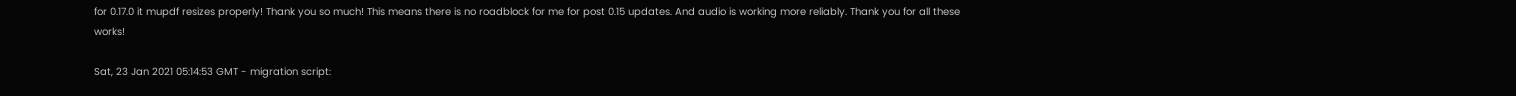for 0.17.0 it mupdf resizes properly! Thank you so much! This means there is no roadblock for me for post 0.15 updates. And audio is working more reliably. Thank you for all these works!

Sat, 23 Jan 2021 05:14:53 GMT - migration script: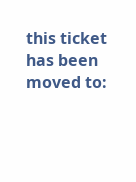this ticket has been moved to: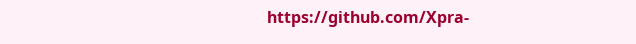https://github.com/Xpra-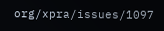org/xpra/issues/1097